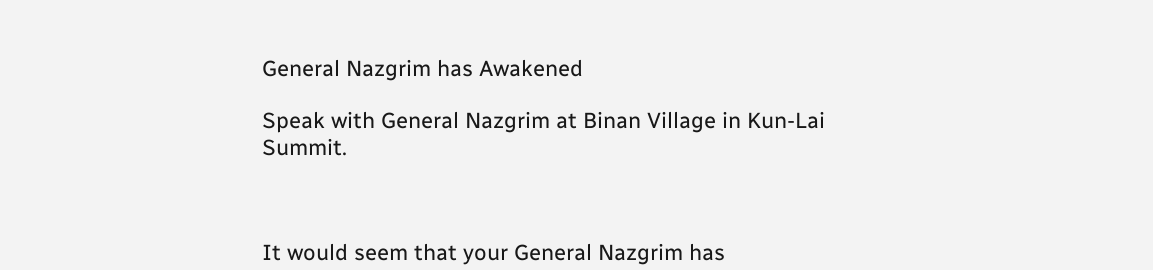General Nazgrim has Awakened

Speak with General Nazgrim at Binan Village in Kun-Lai Summit.



It would seem that your General Nazgrim has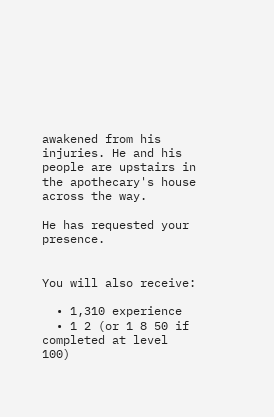awakened from his injuries. He and his people are upstairs in the apothecary's house across the way.

He has requested your presence.


You will also receive:

  • 1,310 experience
  • 1 2 (or 1 8 50 if completed at level 100)